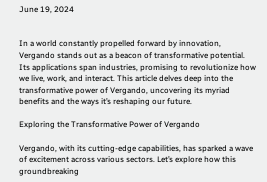June 19, 2024


In a world constantly propelled forward by innovation, Vergando stands out as a beacon of transformative potential. Its applications span industries, promising to revolutionize how we live, work, and interact. This article delves deep into the transformative power of Vergando, uncovering its myriad benefits and the ways it’s reshaping our future.

Exploring the Transformative Power of Vergando

Vergando, with its cutting-edge capabilities, has sparked a wave of excitement across various sectors. Let’s explore how this groundbreaking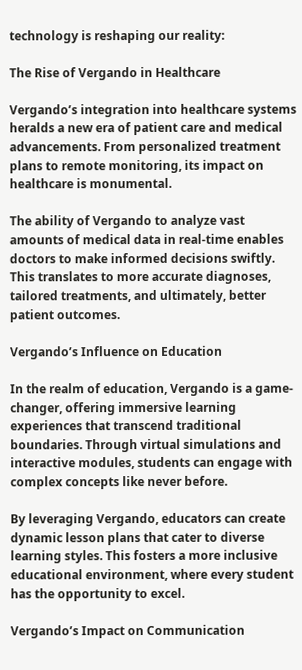technology is reshaping our reality:

The Rise of Vergando in Healthcare

Vergando’s integration into healthcare systems heralds a new era of patient care and medical advancements. From personalized treatment plans to remote monitoring, its impact on healthcare is monumental.

The ability of Vergando to analyze vast amounts of medical data in real-time enables doctors to make informed decisions swiftly. This translates to more accurate diagnoses, tailored treatments, and ultimately, better patient outcomes.

Vergando’s Influence on Education

In the realm of education, Vergando is a game-changer, offering immersive learning experiences that transcend traditional boundaries. Through virtual simulations and interactive modules, students can engage with complex concepts like never before.

By leveraging Vergando, educators can create dynamic lesson plans that cater to diverse learning styles. This fosters a more inclusive educational environment, where every student has the opportunity to excel.

Vergando’s Impact on Communication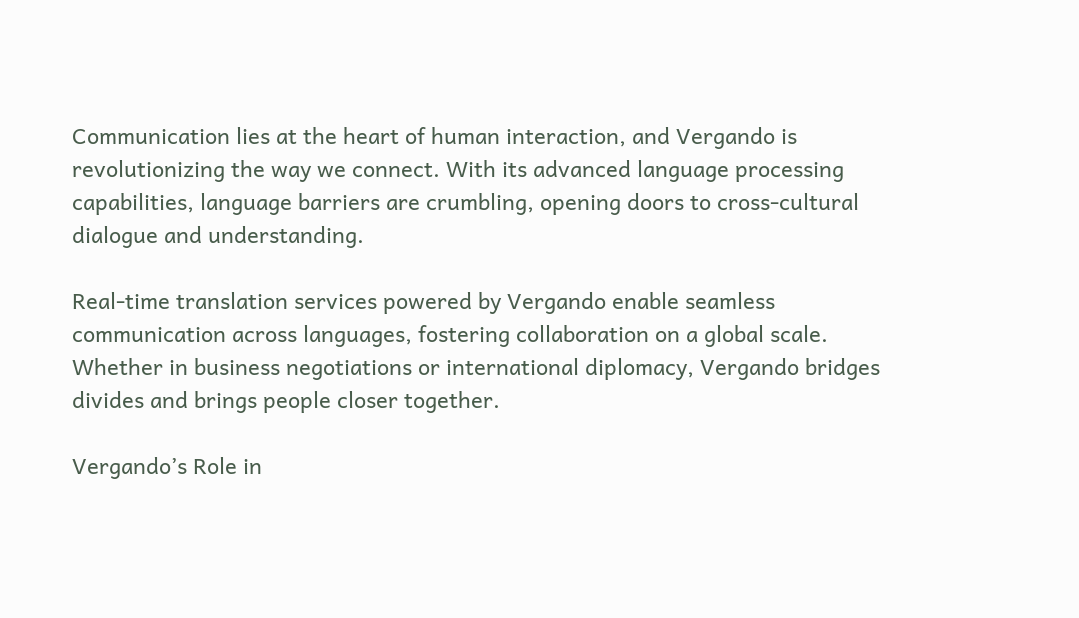Communication lies at the heart of human interaction, and Vergando is revolutionizing the way we connect. With its advanced language processing capabilities, language barriers are crumbling, opening doors to cross-cultural dialogue and understanding.

Real-time translation services powered by Vergando enable seamless communication across languages, fostering collaboration on a global scale. Whether in business negotiations or international diplomacy, Vergando bridges divides and brings people closer together.

Vergando’s Role in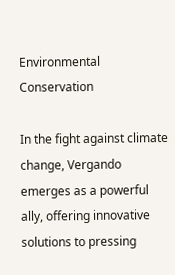Environmental Conservation

In the fight against climate change, Vergando emerges as a powerful ally, offering innovative solutions to pressing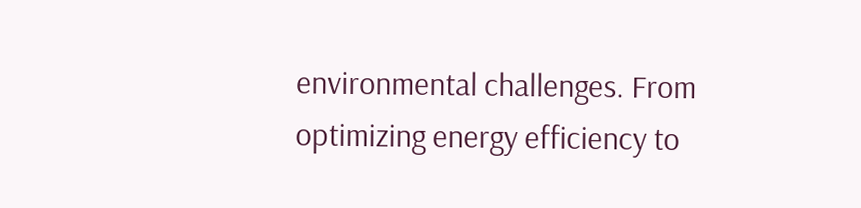environmental challenges. From optimizing energy efficiency to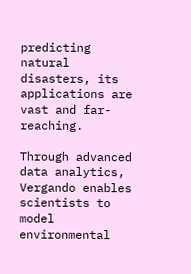predicting natural disasters, its applications are vast and far-reaching.

Through advanced data analytics, Vergando enables scientists to model environmental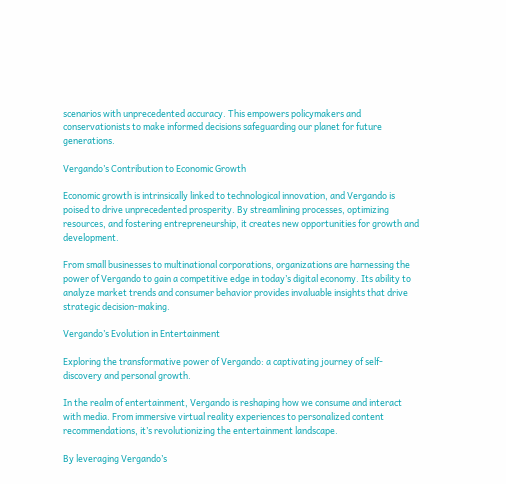scenarios with unprecedented accuracy. This empowers policymakers and conservationists to make informed decisions safeguarding our planet for future generations.

Vergando’s Contribution to Economic Growth

Economic growth is intrinsically linked to technological innovation, and Vergando is poised to drive unprecedented prosperity. By streamlining processes, optimizing resources, and fostering entrepreneurship, it creates new opportunities for growth and development.

From small businesses to multinational corporations, organizations are harnessing the power of Vergando to gain a competitive edge in today’s digital economy. Its ability to analyze market trends and consumer behavior provides invaluable insights that drive strategic decision-making.

Vergando’s Evolution in Entertainment

Exploring the transformative power of Vergando: a captivating journey of self-discovery and personal growth.

In the realm of entertainment, Vergando is reshaping how we consume and interact with media. From immersive virtual reality experiences to personalized content recommendations, it’s revolutionizing the entertainment landscape.

By leveraging Vergando’s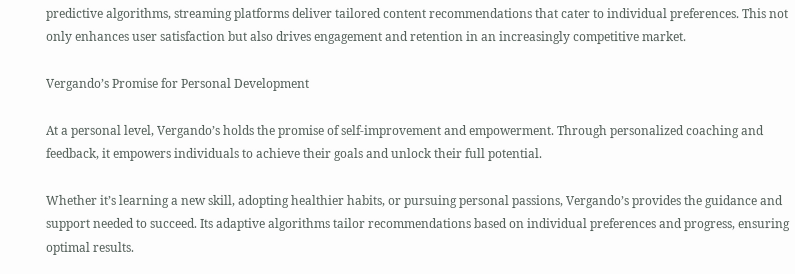predictive algorithms, streaming platforms deliver tailored content recommendations that cater to individual preferences. This not only enhances user satisfaction but also drives engagement and retention in an increasingly competitive market.

Vergando’s Promise for Personal Development

At a personal level, Vergando’s holds the promise of self-improvement and empowerment. Through personalized coaching and feedback, it empowers individuals to achieve their goals and unlock their full potential.

Whether it’s learning a new skill, adopting healthier habits, or pursuing personal passions, Vergando’s provides the guidance and support needed to succeed. Its adaptive algorithms tailor recommendations based on individual preferences and progress, ensuring optimal results.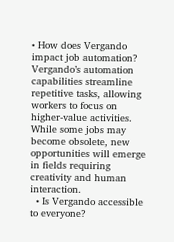• How does Vergando impact job automation? Vergando’s automation capabilities streamline repetitive tasks, allowing workers to focus on higher-value activities. While some jobs may become obsolete, new opportunities will emerge in fields requiring creativity and human interaction.
  • Is Vergando accessible to everyone?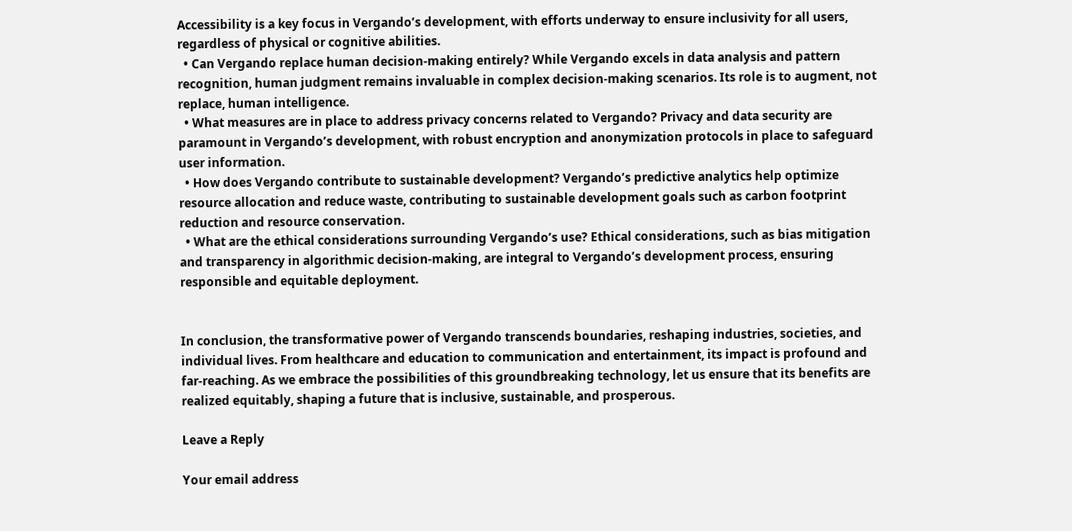Accessibility is a key focus in Vergando’s development, with efforts underway to ensure inclusivity for all users, regardless of physical or cognitive abilities.
  • Can Vergando replace human decision-making entirely? While Vergando excels in data analysis and pattern recognition, human judgment remains invaluable in complex decision-making scenarios. Its role is to augment, not replace, human intelligence.
  • What measures are in place to address privacy concerns related to Vergando? Privacy and data security are paramount in Vergando’s development, with robust encryption and anonymization protocols in place to safeguard user information.
  • How does Vergando contribute to sustainable development? Vergando’s predictive analytics help optimize resource allocation and reduce waste, contributing to sustainable development goals such as carbon footprint reduction and resource conservation.
  • What are the ethical considerations surrounding Vergando’s use? Ethical considerations, such as bias mitigation and transparency in algorithmic decision-making, are integral to Vergando’s development process, ensuring responsible and equitable deployment.


In conclusion, the transformative power of Vergando transcends boundaries, reshaping industries, societies, and individual lives. From healthcare and education to communication and entertainment, its impact is profound and far-reaching. As we embrace the possibilities of this groundbreaking technology, let us ensure that its benefits are realized equitably, shaping a future that is inclusive, sustainable, and prosperous.

Leave a Reply

Your email address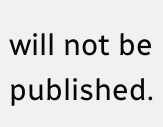will not be published.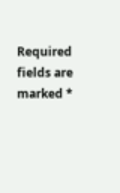Required fields are marked *